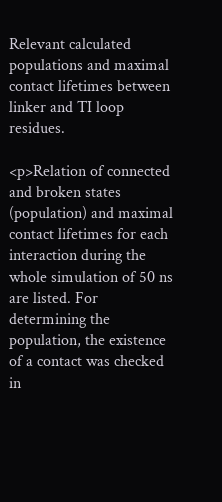Relevant calculated populations and maximal contact lifetimes between linker and TI loop residues.

<p>Relation of connected and broken states (population) and maximal contact lifetimes for each interaction during the whole simulation of 50 ns are listed. For determining the population, the existence of a contact was checked in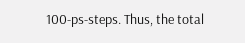100-ps-steps. Thus, the total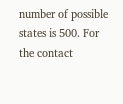number of possible states is 500. For the contact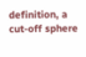definition, a cut-off sphere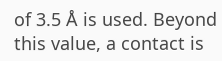of 3.5 Å is used. Beyond this value, a contact is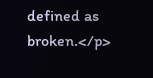defined as broken.</p>